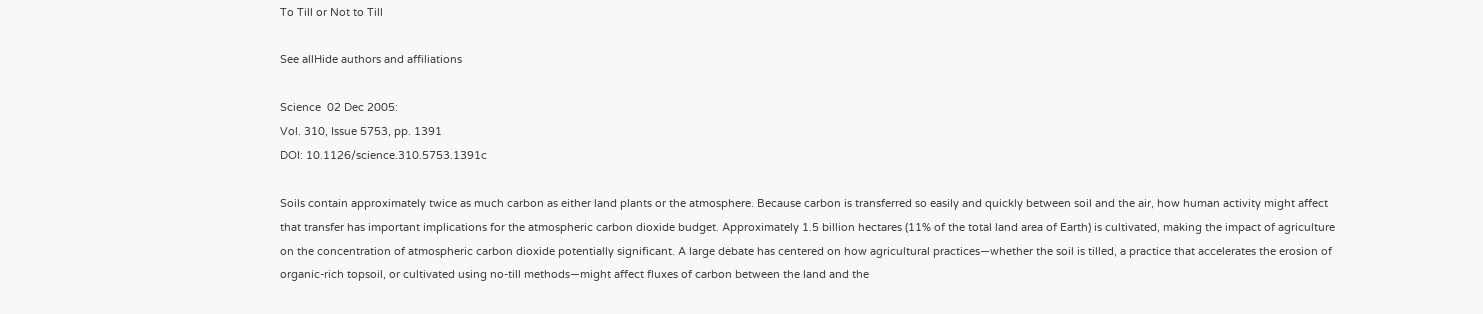To Till or Not to Till

See allHide authors and affiliations

Science  02 Dec 2005:
Vol. 310, Issue 5753, pp. 1391
DOI: 10.1126/science.310.5753.1391c

Soils contain approximately twice as much carbon as either land plants or the atmosphere. Because carbon is transferred so easily and quickly between soil and the air, how human activity might affect that transfer has important implications for the atmospheric carbon dioxide budget. Approximately 1.5 billion hectares (11% of the total land area of Earth) is cultivated, making the impact of agriculture on the concentration of atmospheric carbon dioxide potentially significant. A large debate has centered on how agricultural practices—whether the soil is tilled, a practice that accelerates the erosion of organic-rich topsoil, or cultivated using no-till methods—might affect fluxes of carbon between the land and the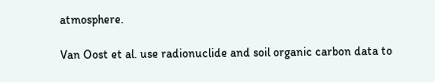atmosphere.

Van Oost et al. use radionuclide and soil organic carbon data to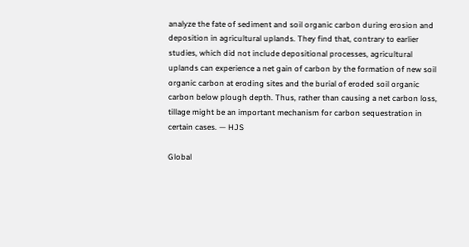analyze the fate of sediment and soil organic carbon during erosion and deposition in agricultural uplands. They find that, contrary to earlier studies, which did not include depositional processes, agricultural uplands can experience a net gain of carbon by the formation of new soil organic carbon at eroding sites and the burial of eroded soil organic carbon below plough depth. Thus, rather than causing a net carbon loss, tillage might be an important mechanism for carbon sequestration in certain cases. — HJS

Global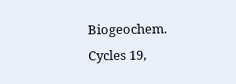Biogeochem. Cycles 19,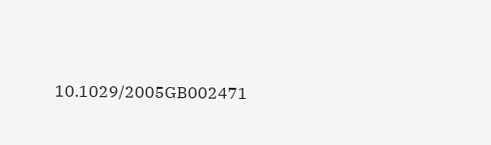10.1029/2005GB002471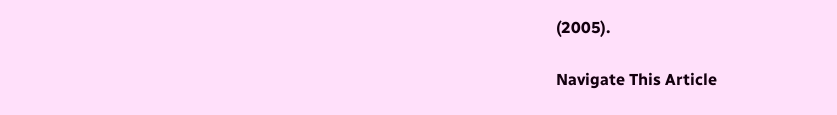(2005).

Navigate This Article